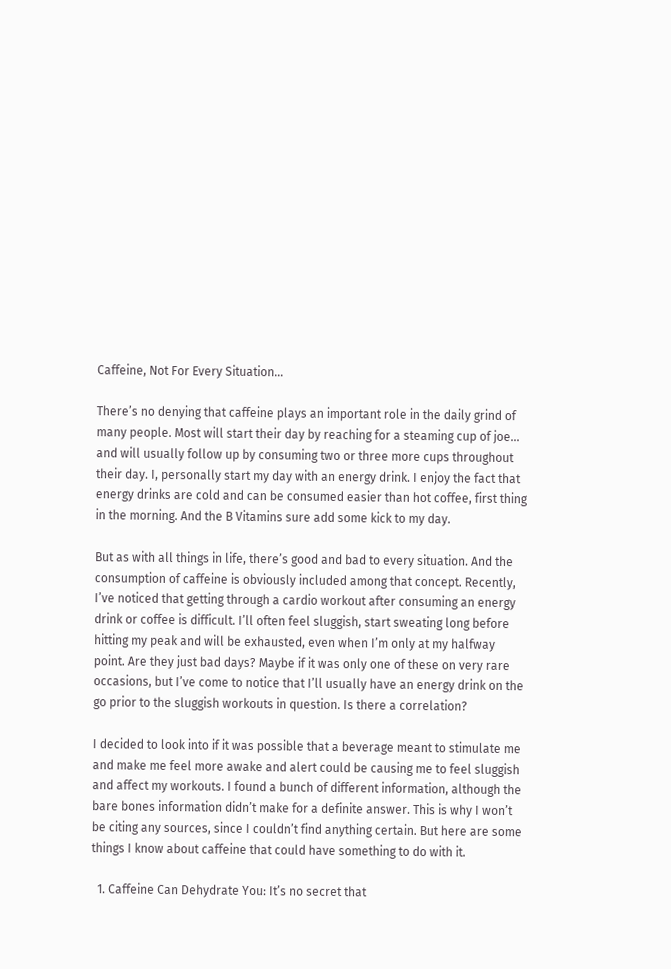Caffeine, Not For Every Situation…

There’s no denying that caffeine plays an important role in the daily grind of many people. Most will start their day by reaching for a steaming cup of joe… and will usually follow up by consuming two or three more cups throughout their day. I, personally start my day with an energy drink. I enjoy the fact that energy drinks are cold and can be consumed easier than hot coffee, first thing in the morning. And the B Vitamins sure add some kick to my day.

But as with all things in life, there’s good and bad to every situation. And the consumption of caffeine is obviously included among that concept. Recently, I’ve noticed that getting through a cardio workout after consuming an energy drink or coffee is difficult. I’ll often feel sluggish, start sweating long before hitting my peak and will be exhausted, even when I’m only at my halfway point. Are they just bad days? Maybe if it was only one of these on very rare occasions, but I’ve come to notice that I’ll usually have an energy drink on the go prior to the sluggish workouts in question. Is there a correlation?

I decided to look into if it was possible that a beverage meant to stimulate me and make me feel more awake and alert could be causing me to feel sluggish and affect my workouts. I found a bunch of different information, although the bare bones information didn’t make for a definite answer. This is why I won’t be citing any sources, since I couldn’t find anything certain. But here are some things I know about caffeine that could have something to do with it.

  1. Caffeine Can Dehydrate You: It’s no secret that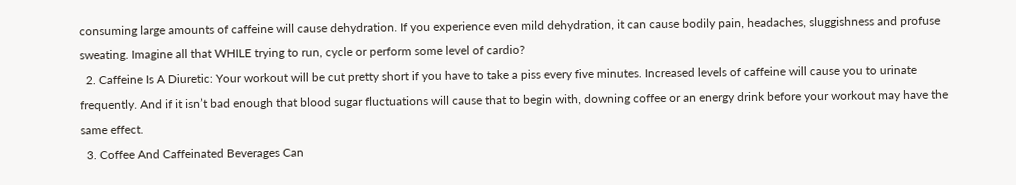consuming large amounts of caffeine will cause dehydration. If you experience even mild dehydration, it can cause bodily pain, headaches, sluggishness and profuse sweating. Imagine all that WHILE trying to run, cycle or perform some level of cardio?
  2. Caffeine Is A Diuretic: Your workout will be cut pretty short if you have to take a piss every five minutes. Increased levels of caffeine will cause you to urinate frequently. And if it isn’t bad enough that blood sugar fluctuations will cause that to begin with, downing coffee or an energy drink before your workout may have the same effect.
  3. Coffee And Caffeinated Beverages Can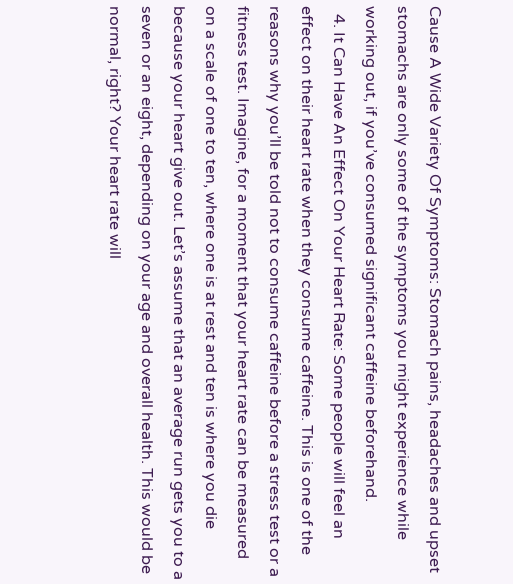Cause A Wide Variety Of Symptoms: Stomach pains, headaches and upset stomachs are only some of the symptoms you might experience while working out, if you’ve consumed significant caffeine beforehand.
  4. It Can Have An Effect On Your Heart Rate: Some people will feel an effect on their heart rate when they consume caffeine. This is one of the reasons why you’ll be told not to consume caffeine before a stress test or a fitness test. Imagine, for a moment that your heart rate can be measured on a scale of one to ten, where one is at rest and ten is where you die because your heart give out. Let’s assume that an average run gets you to a seven or an eight, depending on your age and overall health. This would be normal, right? Your heart rate will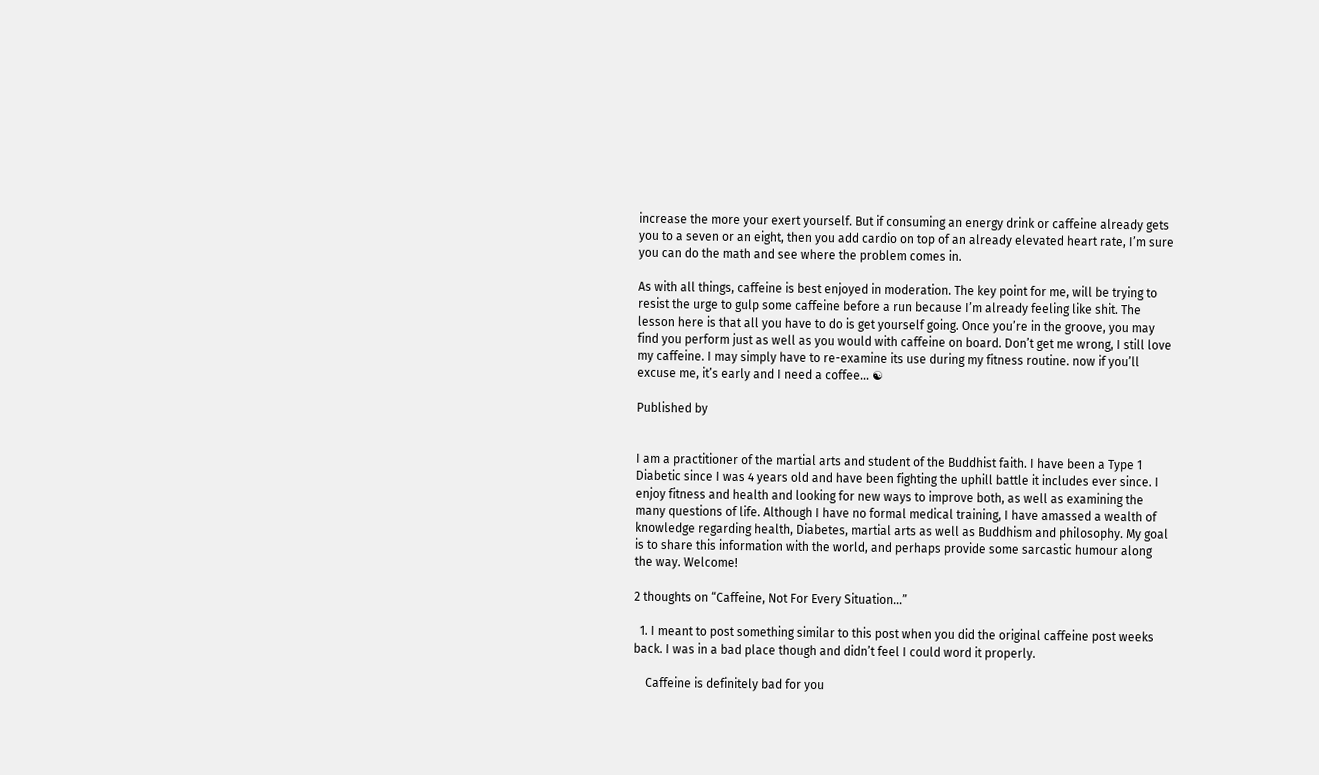increase the more your exert yourself. But if consuming an energy drink or caffeine already gets you to a seven or an eight, then you add cardio on top of an already elevated heart rate, I’m sure you can do the math and see where the problem comes in.

As with all things, caffeine is best enjoyed in moderation. The key point for me, will be trying to resist the urge to gulp some caffeine before a run because I’m already feeling like shit. The lesson here is that all you have to do is get yourself going. Once you’re in the groove, you may find you perform just as well as you would with caffeine on board. Don’t get me wrong, I still love my caffeine. I may simply have to re-examine its use during my fitness routine. now if you’ll excuse me, it’s early and I need a coffee… ☯

Published by


I am a practitioner of the martial arts and student of the Buddhist faith. I have been a Type 1 Diabetic since I was 4 years old and have been fighting the uphill battle it includes ever since. I enjoy fitness and health and looking for new ways to improve both, as well as examining the many questions of life. Although I have no formal medical training, I have amassed a wealth of knowledge regarding health, Diabetes, martial arts as well as Buddhism and philosophy. My goal is to share this information with the world, and perhaps provide some sarcastic humour along the way. Welcome!

2 thoughts on “Caffeine, Not For Every Situation…”

  1. I meant to post something similar to this post when you did the original caffeine post weeks back. I was in a bad place though and didn’t feel I could word it properly.

    Caffeine is definitely bad for you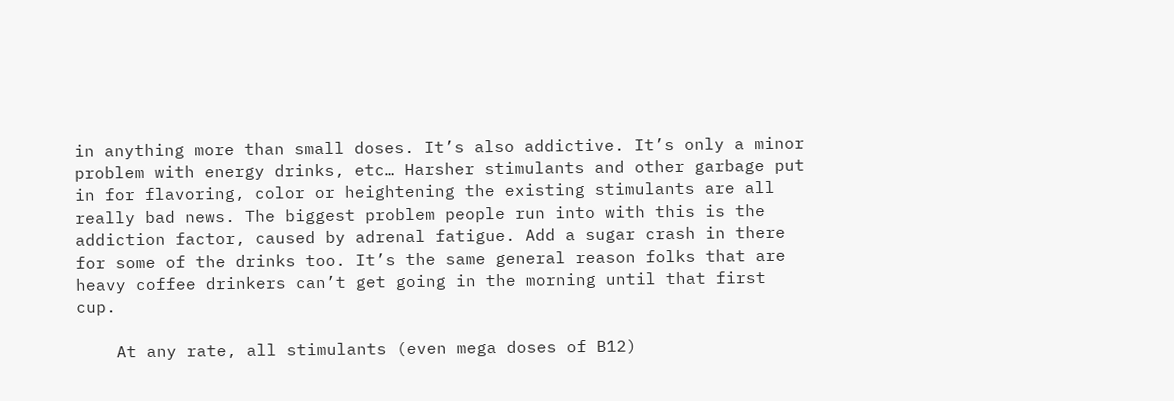in anything more than small doses. It’s also addictive. It’s only a minor problem with energy drinks, etc… Harsher stimulants and other garbage put in for flavoring, color or heightening the existing stimulants are all really bad news. The biggest problem people run into with this is the addiction factor, caused by adrenal fatigue. Add a sugar crash in there for some of the drinks too. It’s the same general reason folks that are heavy coffee drinkers can’t get going in the morning until that first cup.

    At any rate, all stimulants (even mega doses of B12)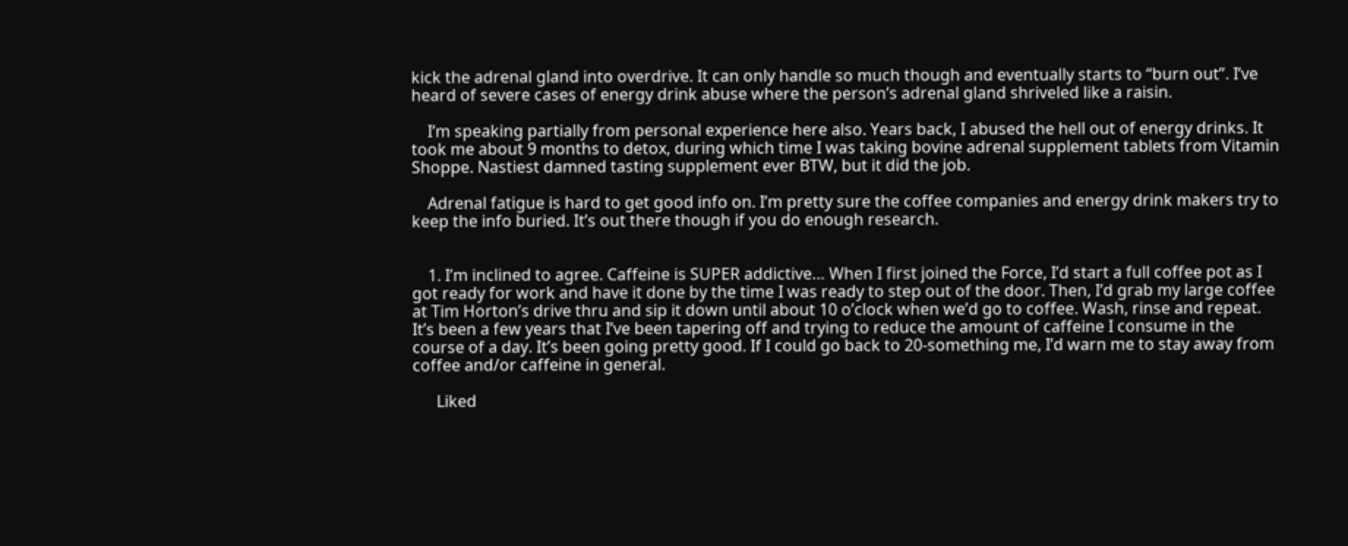kick the adrenal gland into overdrive. It can only handle so much though and eventually starts to “burn out”. I’ve heard of severe cases of energy drink abuse where the person’s adrenal gland shriveled like a raisin.

    I’m speaking partially from personal experience here also. Years back, I abused the hell out of energy drinks. It took me about 9 months to detox, during which time I was taking bovine adrenal supplement tablets from Vitamin Shoppe. Nastiest damned tasting supplement ever BTW, but it did the job.

    Adrenal fatigue is hard to get good info on. I’m pretty sure the coffee companies and energy drink makers try to keep the info buried. It’s out there though if you do enough research.


    1. I’m inclined to agree. Caffeine is SUPER addictive… When I first joined the Force, I’d start a full coffee pot as I got ready for work and have it done by the time I was ready to step out of the door. Then, I’d grab my large coffee at Tim Horton’s drive thru and sip it down until about 10 o’clock when we’d go to coffee. Wash, rinse and repeat. It’s been a few years that I’ve been tapering off and trying to reduce the amount of caffeine I consume in the course of a day. It’s been going pretty good. If I could go back to 20-something me, I’d warn me to stay away from coffee and/or caffeine in general.

      Liked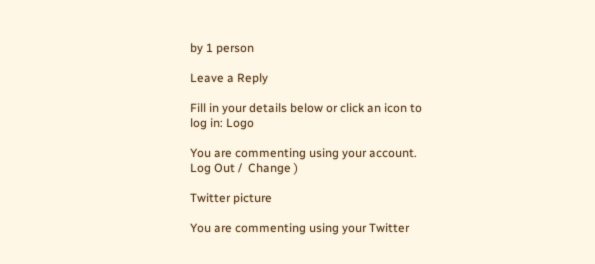by 1 person

Leave a Reply

Fill in your details below or click an icon to log in: Logo

You are commenting using your account. Log Out /  Change )

Twitter picture

You are commenting using your Twitter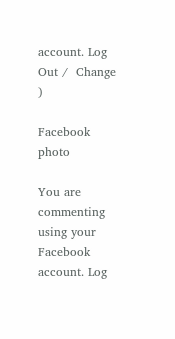account. Log Out /  Change )

Facebook photo

You are commenting using your Facebook account. Log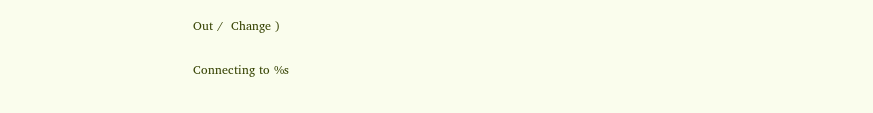Out /  Change )

Connecting to %s